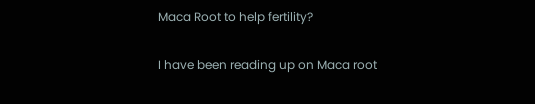Maca Root to help fertility?

I have been reading up on Maca root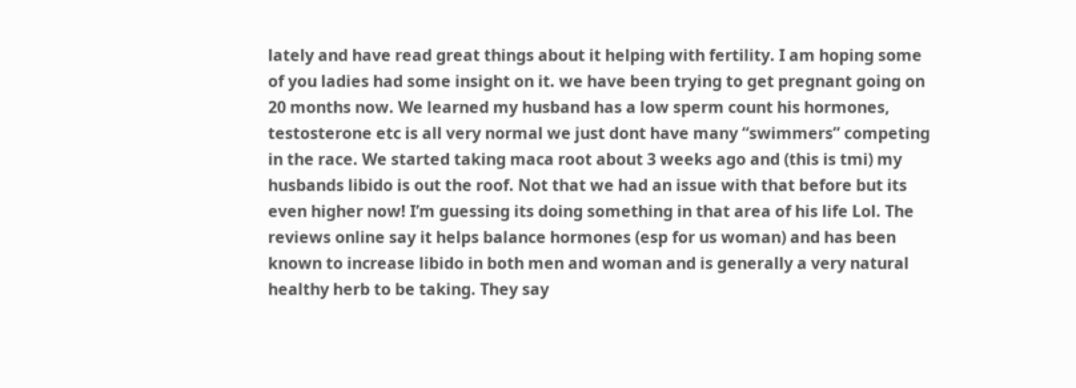lately and have read great things about it helping with fertility. I am hoping some of you ladies had some insight on it. we have been trying to get pregnant going on 20 months now. We learned my husband has a low sperm count his hormones, testosterone etc is all very normal we just dont have many “swimmers” competing in the race. We started taking maca root about 3 weeks ago and (this is tmi) my husbands libido is out the roof. Not that we had an issue with that before but its even higher now! I’m guessing its doing something in that area of his life Lol. The reviews online say it helps balance hormones (esp for us woman) and has been known to increase libido in both men and woman and is generally a very natural healthy herb to be taking. They say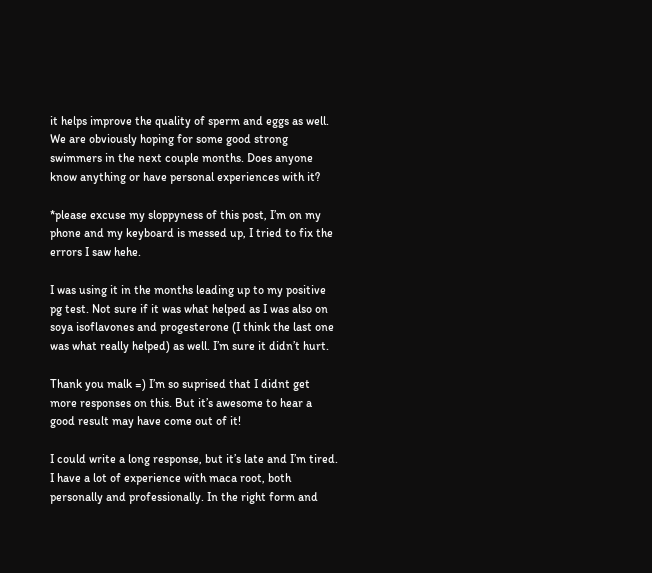it helps improve the quality of sperm and eggs as well. We are obviously hoping for some good strong swimmers in the next couple months. Does anyone know anything or have personal experiences with it?

*please excuse my sloppyness of this post, I’m on my phone and my keyboard is messed up, I tried to fix the errors I saw hehe.

I was using it in the months leading up to my positive pg test. Not sure if it was what helped as I was also on soya isoflavones and progesterone (I think the last one was what really helped) as well. I’m sure it didn’t hurt.

Thank you malk =) I’m so suprised that I didnt get more responses on this. But it’s awesome to hear a good result may have come out of it!

I could write a long response, but it’s late and I’m tired. I have a lot of experience with maca root, both personally and professionally. In the right form and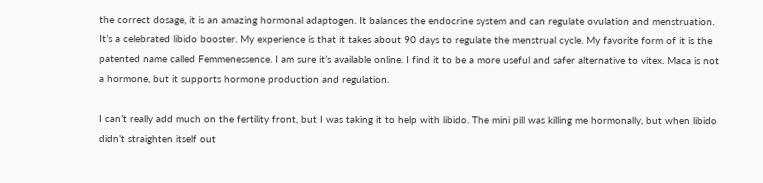the correct dosage, it is an amazing hormonal adaptogen. It balances the endocrine system and can regulate ovulation and menstruation. It’s a celebrated libido booster. My experience is that it takes about 90 days to regulate the menstrual cycle. My favorite form of it is the patented name called Femmenessence. I am sure it’s available online. I find it to be a more useful and safer alternative to vitex. Maca is not a hormone, but it supports hormone production and regulation.

I can’t really add much on the fertility front, but I was taking it to help with libido. The mini pill was killing me hormonally, but when libido didn’t straighten itself out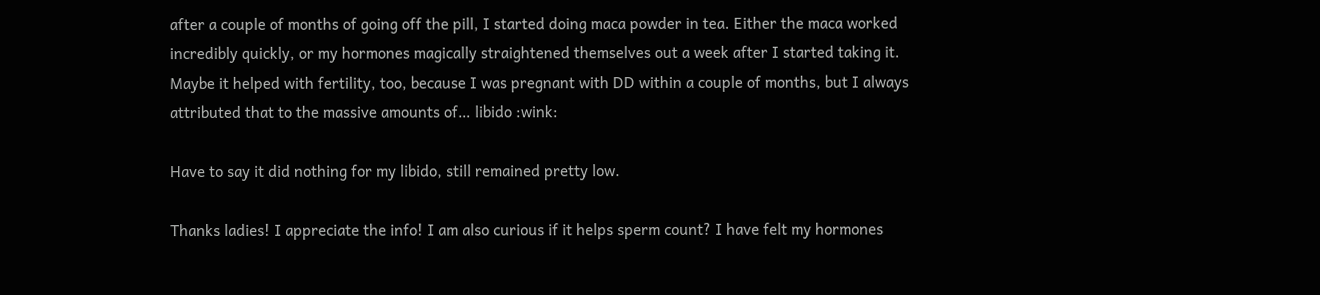after a couple of months of going off the pill, I started doing maca powder in tea. Either the maca worked incredibly quickly, or my hormones magically straightened themselves out a week after I started taking it. Maybe it helped with fertility, too, because I was pregnant with DD within a couple of months, but I always attributed that to the massive amounts of… libido :wink:

Have to say it did nothing for my libido, still remained pretty low.

Thanks ladies! I appreciate the info! I am also curious if it helps sperm count? I have felt my hormones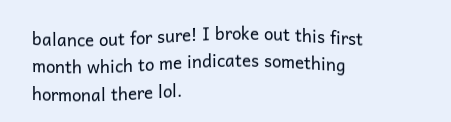balance out for sure! I broke out this first month which to me indicates something hormonal there lol.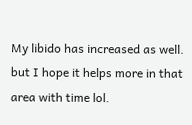My libido has increased as well. but I hope it helps more in that area with time lol.